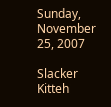Sunday, November 25, 2007

Slacker Kitteh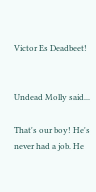Victor Es Deadbeet!


Undead Molly said...

That's our boy! He's never had a job. He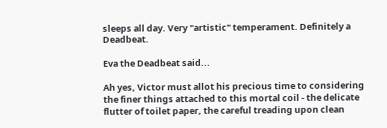sleeps all day. Very "artistic" temperament. Definitely a Deadbeat.

Eva the Deadbeat said...

Ah yes, Victor must allot his precious time to considering the finer things attached to this mortal coil - the delicate flutter of toilet paper, the careful treading upon clean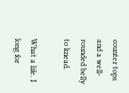counter tops and a well-rounded belly to knead.

What a life. I long for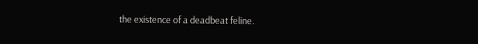the existence of a deadbeat feline.